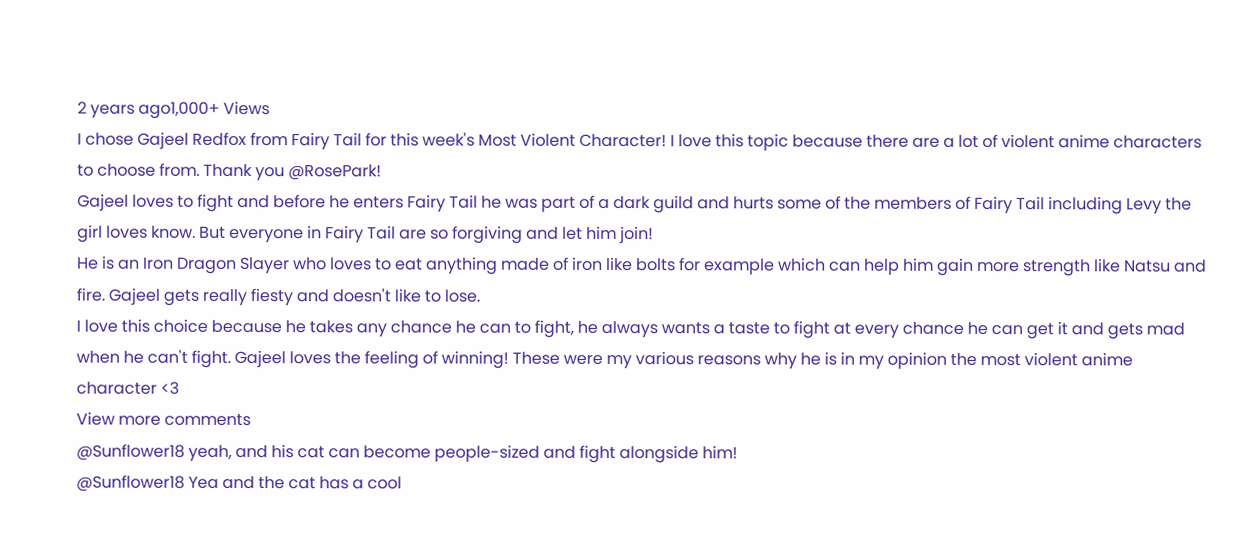2 years ago1,000+ Views
I chose Gajeel Redfox from Fairy Tail for this week's Most Violent Character! I love this topic because there are a lot of violent anime characters to choose from. Thank you @RosePark!
Gajeel loves to fight and before he enters Fairy Tail he was part of a dark guild and hurts some of the members of Fairy Tail including Levy the girl loves know. But everyone in Fairy Tail are so forgiving and let him join!
He is an Iron Dragon Slayer who loves to eat anything made of iron like bolts for example which can help him gain more strength like Natsu and fire. Gajeel gets really fiesty and doesn't like to lose.
I love this choice because he takes any chance he can to fight, he always wants a taste to fight at every chance he can get it and gets mad when he can't fight. Gajeel loves the feeling of winning! These were my various reasons why he is in my opinion the most violent anime character <3
View more comments
@Sunflower18 yeah, and his cat can become people-sized and fight alongside him!
@Sunflower18 Yea and the cat has a cool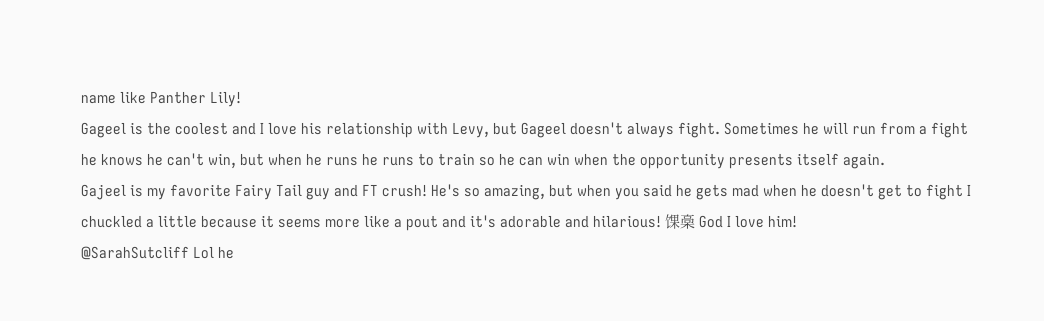name like Panther Lily!
Gageel is the coolest and I love his relationship with Levy, but Gageel doesn't always fight. Sometimes he will run from a fight he knows he can't win, but when he runs he runs to train so he can win when the opportunity presents itself again.
Gajeel is my favorite Fairy Tail guy and FT crush! He's so amazing, but when you said he gets mad when he doesn't get to fight I chuckled a little because it seems more like a pout and it's adorable and hilarious! 馃槀 God I love him!
@SarahSutcliff Lol he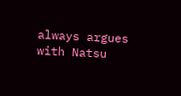always argues with Natsu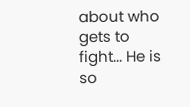about who gets to fight... He is so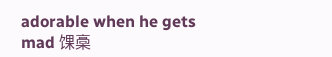adorable when he gets mad 馃槀